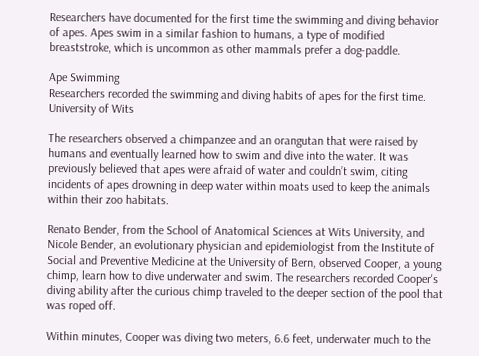Researchers have documented for the first time the swimming and diving behavior of apes. Apes swim in a similar fashion to humans, a type of modified breaststroke, which is uncommon as other mammals prefer a dog-paddle.

Ape Swimming
Researchers recorded the swimming and diving habits of apes for the first time. University of Wits

The researchers observed a chimpanzee and an orangutan that were raised by humans and eventually learned how to swim and dive into the water. It was previously believed that apes were afraid of water and couldn’t swim, citing incidents of apes drowning in deep water within moats used to keep the animals within their zoo habitats.

Renato Bender, from the School of Anatomical Sciences at Wits University, and Nicole Bender, an evolutionary physician and epidemiologist from the Institute of Social and Preventive Medicine at the University of Bern, observed Cooper, a young chimp, learn how to dive underwater and swim. The researchers recorded Cooper's diving ability after the curious chimp traveled to the deeper section of the pool that was roped off.

Within minutes, Cooper was diving two meters, 6.6 feet, underwater much to the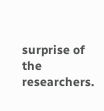surprise of the researchers.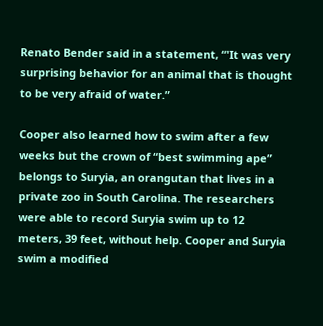Renato Bender said in a statement, “'It was very surprising behavior for an animal that is thought to be very afraid of water.”

Cooper also learned how to swim after a few weeks but the crown of “best swimming ape” belongs to Suryia, an orangutan that lives in a private zoo in South Carolina. The researchers were able to record Suryia swim up to 12 meters, 39 feet, without help. Cooper and Suryia swim a modified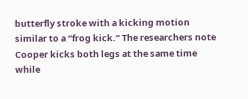butterfly stroke with a kicking motion similar to a “frog kick.” The researchers note Cooper kicks both legs at the same time while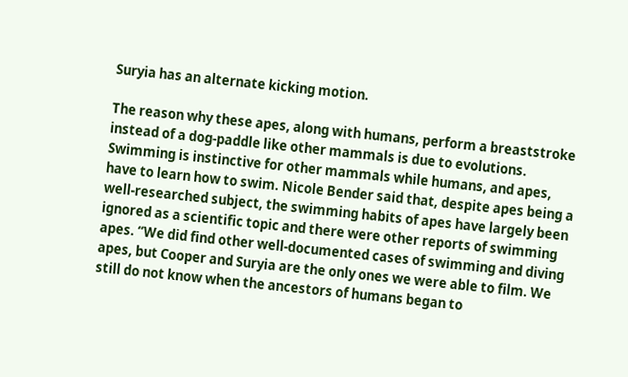Suryia has an alternate kicking motion.

The reason why these apes, along with humans, perform a breaststroke instead of a dog-paddle like other mammals is due to evolutions. Swimming is instinctive for other mammals while humans, and apes, have to learn how to swim. Nicole Bender said that, despite apes being a well-researched subject, the swimming habits of apes have largely been ignored as a scientific topic and there were other reports of swimming apes. “We did find other well-documented cases of swimming and diving apes, but Cooper and Suryia are the only ones we were able to film. We still do not know when the ancestors of humans began to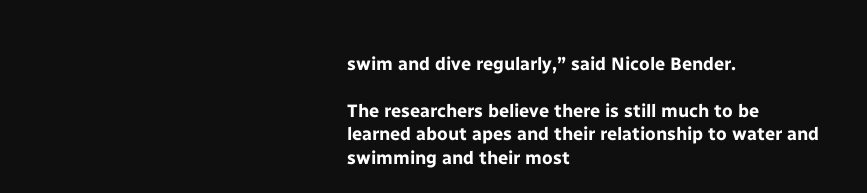swim and dive regularly,” said Nicole Bender.

The researchers believe there is still much to be learned about apes and their relationship to water and swimming and their most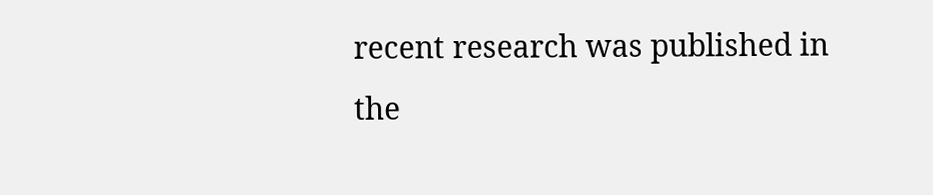recent research was published in the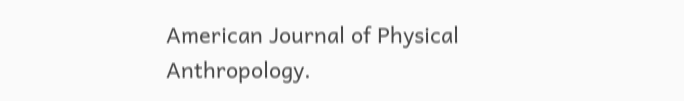American Journal of Physical Anthropology.